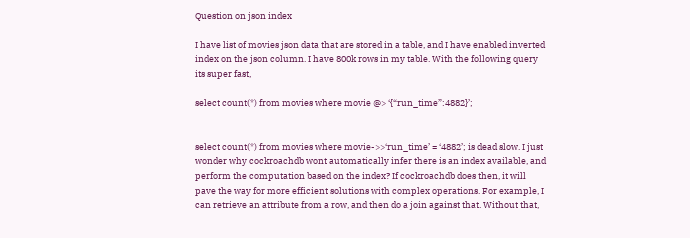Question on json index

I have list of movies json data that are stored in a table, and I have enabled inverted index on the json column. I have 800k rows in my table. With the following query its super fast,

select count(*) from movies where movie @> ‘{“run_time”:4882}’;


select count(*) from movies where movie->>‘run_time’ = ‘4882’; is dead slow. I just wonder why cockroachdb wont automatically infer there is an index available, and perform the computation based on the index? If cockroachdb does then, it will pave the way for more efficient solutions with complex operations. For example, I can retrieve an attribute from a row, and then do a join against that. Without that,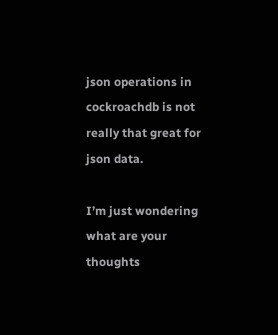json operations in cockroachdb is not really that great for json data.

I’m just wondering what are your thoughts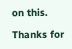on this.

Thanks for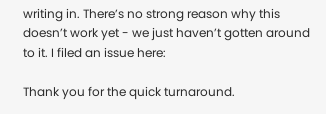writing in. There’s no strong reason why this doesn’t work yet - we just haven’t gotten around to it. I filed an issue here:

Thank you for the quick turnaround.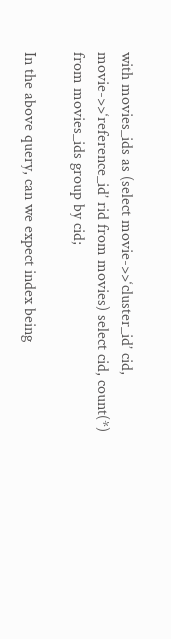with movies_ids as (select movie->>‘cluster_id’ cid, movie->>‘reference_id’ rid from movies) select cid, count(*) from movies_ids group by cid;

In the above query, can we expect index being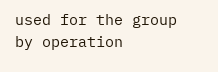used for the group by operation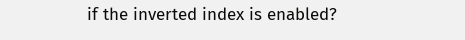if the inverted index is enabled?